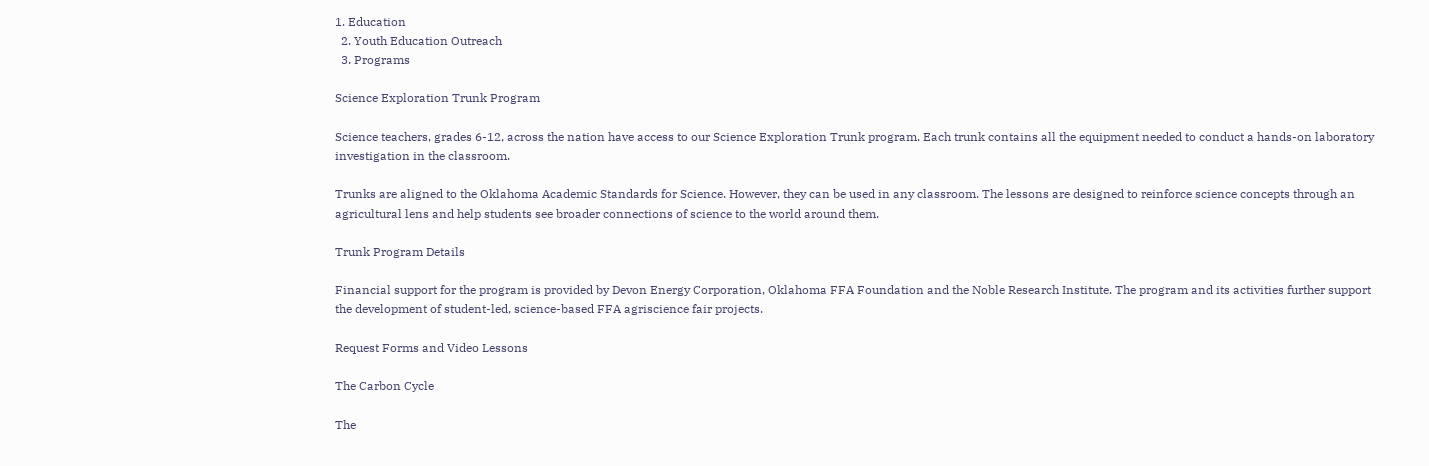1. Education
  2. Youth Education Outreach
  3. Programs

Science Exploration Trunk Program

Science teachers, grades 6-12, across the nation have access to our Science Exploration Trunk program. Each trunk contains all the equipment needed to conduct a hands-on laboratory investigation in the classroom.

Trunks are aligned to the Oklahoma Academic Standards for Science. However, they can be used in any classroom. The lessons are designed to reinforce science concepts through an agricultural lens and help students see broader connections of science to the world around them.

Trunk Program Details

Financial support for the program is provided by Devon Energy Corporation, Oklahoma FFA Foundation and the Noble Research Institute. The program and its activities further support the development of student-led, science-based FFA agriscience fair projects.

Request Forms and Video Lessons

The Carbon Cycle

The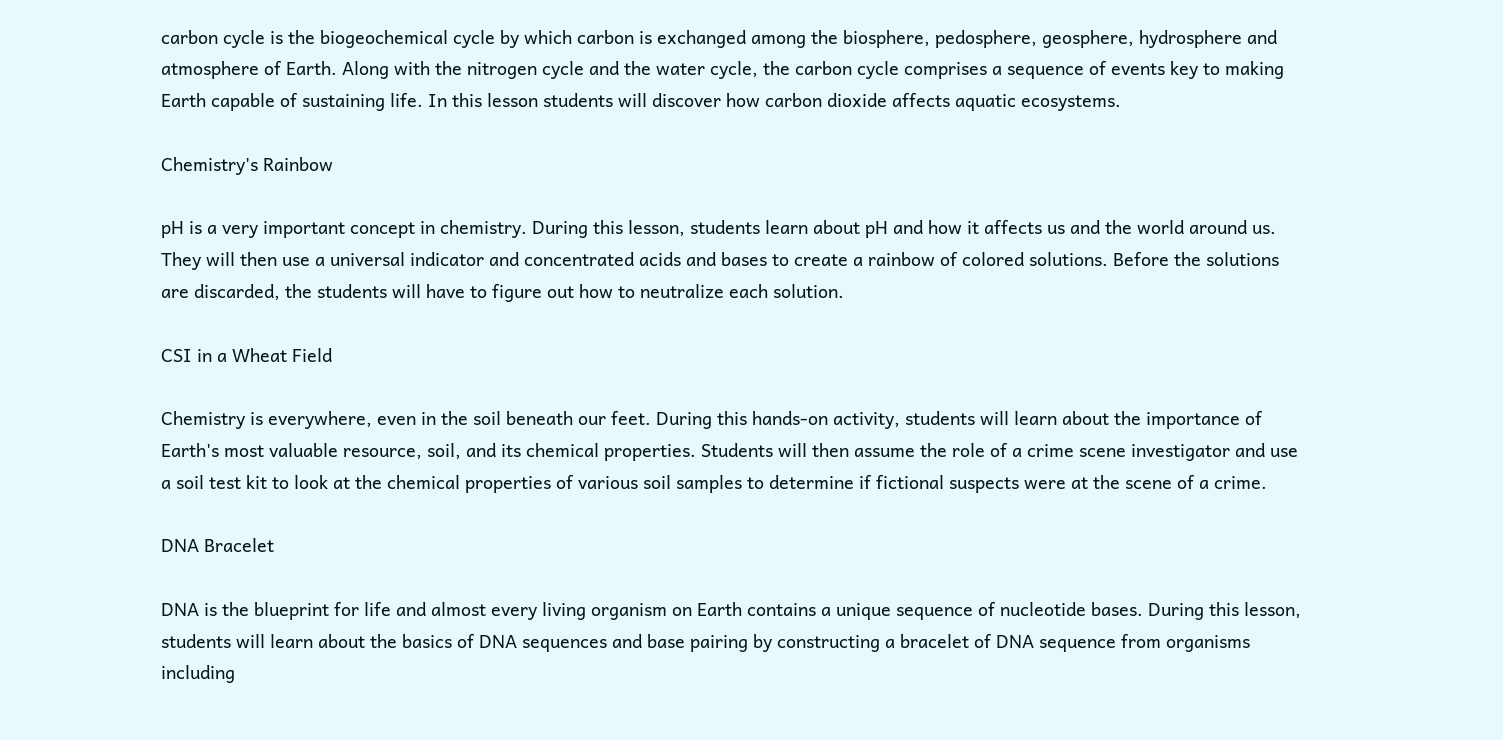carbon cycle is the biogeochemical cycle by which carbon is exchanged among the biosphere, pedosphere, geosphere, hydrosphere and atmosphere of Earth. Along with the nitrogen cycle and the water cycle, the carbon cycle comprises a sequence of events key to making Earth capable of sustaining life. In this lesson students will discover how carbon dioxide affects aquatic ecosystems.

Chemistry's Rainbow

pH is a very important concept in chemistry. During this lesson, students learn about pH and how it affects us and the world around us. They will then use a universal indicator and concentrated acids and bases to create a rainbow of colored solutions. Before the solutions are discarded, the students will have to figure out how to neutralize each solution.

CSI in a Wheat Field

Chemistry is everywhere, even in the soil beneath our feet. During this hands-on activity, students will learn about the importance of Earth's most valuable resource, soil, and its chemical properties. Students will then assume the role of a crime scene investigator and use a soil test kit to look at the chemical properties of various soil samples to determine if fictional suspects were at the scene of a crime.

DNA Bracelet

DNA is the blueprint for life and almost every living organism on Earth contains a unique sequence of nucleotide bases. During this lesson, students will learn about the basics of DNA sequences and base pairing by constructing a bracelet of DNA sequence from organisms including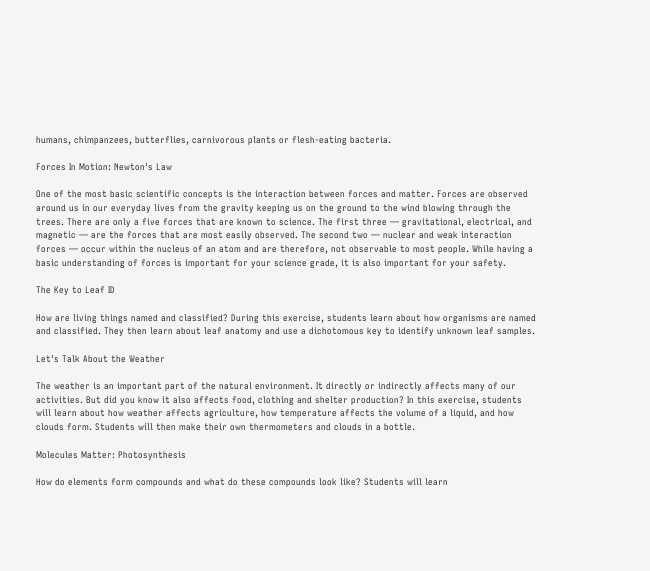humans, chimpanzees, butterflies, carnivorous plants or flesh-eating bacteria.

Forces In Motion: Newton's Law

One of the most basic scientific concepts is the interaction between forces and matter. Forces are observed around us in our everyday lives from the gravity keeping us on the ground to the wind blowing through the trees. There are only a five forces that are known to science. The first three — gravitational, electrical, and magnetic — are the forces that are most easily observed. The second two — nuclear and weak interaction forces — occur within the nucleus of an atom and are therefore, not observable to most people. While having a basic understanding of forces is important for your science grade, it is also important for your safety.

The Key to Leaf ID

How are living things named and classified? During this exercise, students learn about how organisms are named and classified. They then learn about leaf anatomy and use a dichotomous key to identify unknown leaf samples.

Let's Talk About the Weather

The weather is an important part of the natural environment. It directly or indirectly affects many of our activities. But did you know it also affects food, clothing and shelter production? In this exercise, students will learn about how weather affects agriculture, how temperature affects the volume of a liquid, and how clouds form. Students will then make their own thermometers and clouds in a bottle.

Molecules Matter: Photosynthesis

How do elements form compounds and what do these compounds look like? Students will learn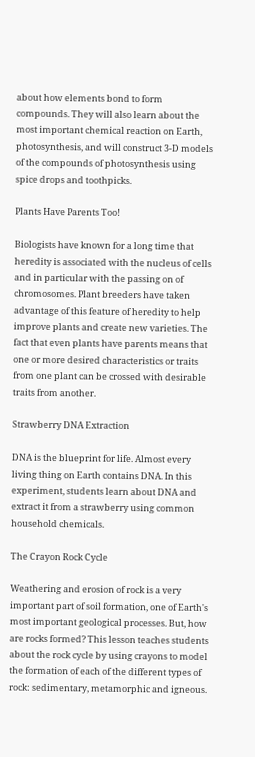about how elements bond to form compounds. They will also learn about the most important chemical reaction on Earth, photosynthesis, and will construct 3-D models of the compounds of photosynthesis using spice drops and toothpicks.

Plants Have Parents Too!

Biologists have known for a long time that heredity is associated with the nucleus of cells and in particular with the passing on of chromosomes. Plant breeders have taken advantage of this feature of heredity to help improve plants and create new varieties. The fact that even plants have parents means that one or more desired characteristics or traits from one plant can be crossed with desirable traits from another.

Strawberry DNA Extraction

DNA is the blueprint for life. Almost every living thing on Earth contains DNA. In this experiment, students learn about DNA and extract it from a strawberry using common household chemicals.

The Crayon Rock Cycle

Weathering and erosion of rock is a very important part of soil formation, one of Earth's most important geological processes. But, how are rocks formed? This lesson teaches students about the rock cycle by using crayons to model the formation of each of the different types of rock: sedimentary, metamorphic and igneous.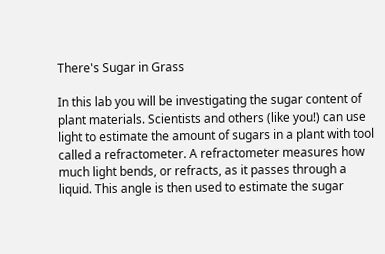There's Sugar in Grass

In this lab you will be investigating the sugar content of plant materials. Scientists and others (like you!) can use light to estimate the amount of sugars in a plant with tool called a refractometer. A refractometer measures how much light bends, or refracts, as it passes through a liquid. This angle is then used to estimate the sugar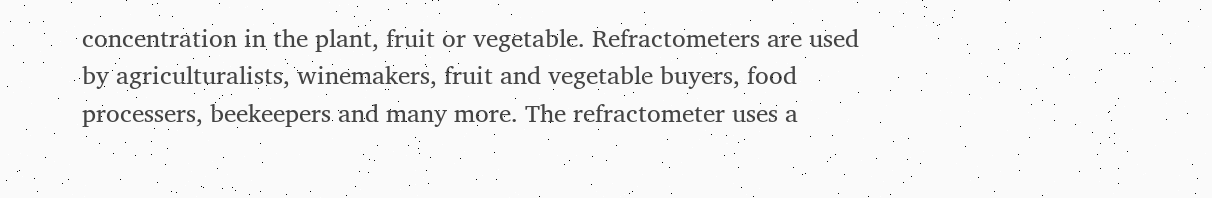concentration in the plant, fruit or vegetable. Refractometers are used by agriculturalists, winemakers, fruit and vegetable buyers, food processers, beekeepers and many more. The refractometer uses a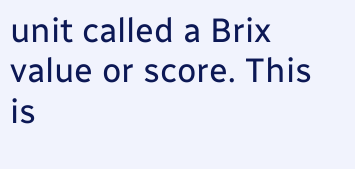unit called a Brix value or score. This is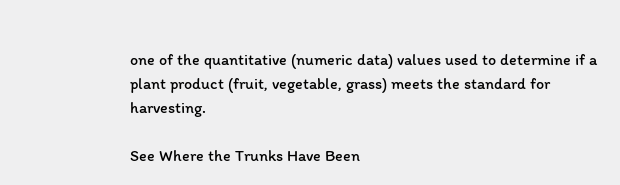one of the quantitative (numeric data) values used to determine if a plant product (fruit, vegetable, grass) meets the standard for harvesting.

See Where the Trunks Have Been